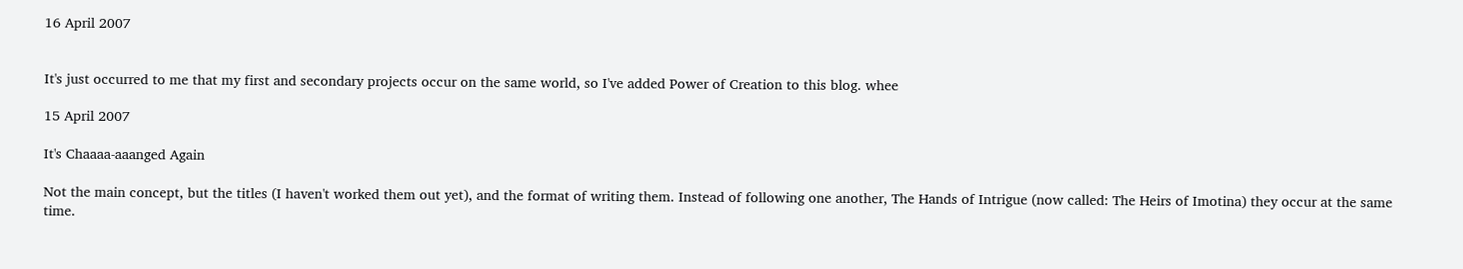16 April 2007


It's just occurred to me that my first and secondary projects occur on the same world, so I've added Power of Creation to this blog. whee

15 April 2007

It's Chaaaa-aaanged Again

Not the main concept, but the titles (I haven't worked them out yet), and the format of writing them. Instead of following one another, The Hands of Intrigue (now called: The Heirs of Imotina) they occur at the same time.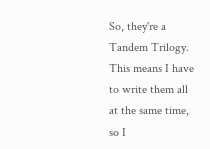So, they're a Tandem Trilogy. This means I have to write them all at the same time, so I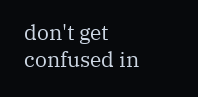don't get confused in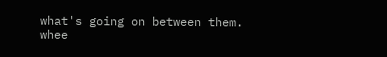what's going on between them. whee